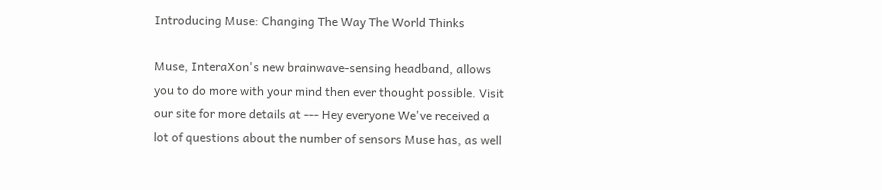Introducing Muse: Changing The Way The World Thinks

Muse, InteraXon's new brainwave-sensing headband, allows you to do more with your mind then ever thought possible. Visit our site for more details at --- Hey everyone We've received a lot of questions about the number of sensors Muse has, as well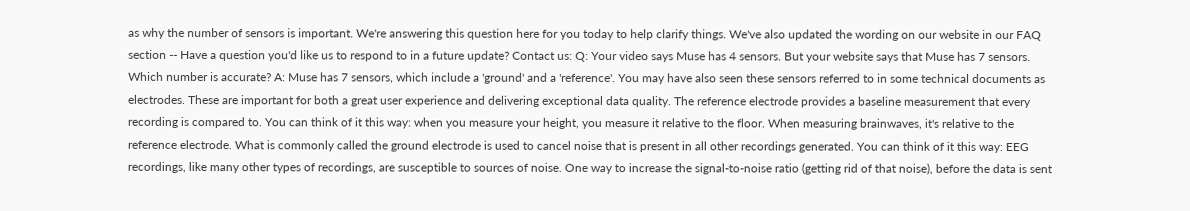as why the number of sensors is important. We're answering this question here for you today to help clarify things. We've also updated the wording on our website in our FAQ section -- Have a question you'd like us to respond to in a future update? Contact us: Q: Your video says Muse has 4 sensors. But your website says that Muse has 7 sensors. Which number is accurate? A: Muse has 7 sensors, which include a 'ground' and a 'reference'. You may have also seen these sensors referred to in some technical documents as electrodes. These are important for both a great user experience and delivering exceptional data quality. The reference electrode provides a baseline measurement that every recording is compared to. You can think of it this way: when you measure your height, you measure it relative to the floor. When measuring brainwaves, it's relative to the reference electrode. What is commonly called the ground electrode is used to cancel noise that is present in all other recordings generated. You can think of it this way: EEG recordings, like many other types of recordings, are susceptible to sources of noise. One way to increase the signal-to-noise ratio (getting rid of that noise), before the data is sent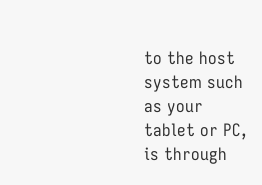to the host system such as your tablet or PC, is through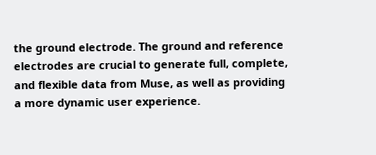the ground electrode. The ground and reference electrodes are crucial to generate full, complete, and flexible data from Muse, as well as providing a more dynamic user experience.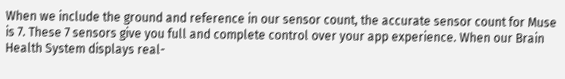When we include the ground and reference in our sensor count, the accurate sensor count for Muse is 7. These 7 sensors give you full and complete control over your app experience. When our Brain Health System displays real-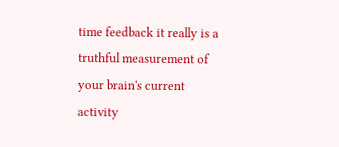time feedback it really is a truthful measurement of your brain's current activity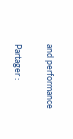and performance

Partager :